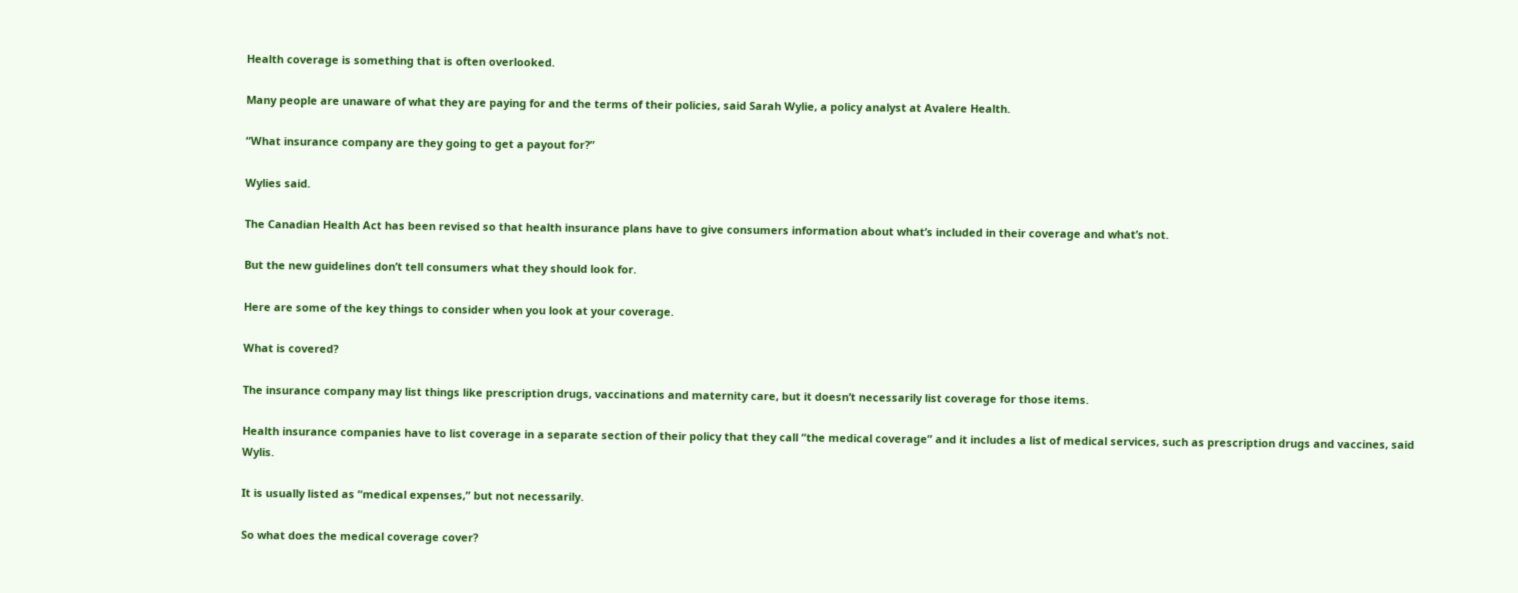Health coverage is something that is often overlooked.

Many people are unaware of what they are paying for and the terms of their policies, said Sarah Wylie, a policy analyst at Avalere Health.

“What insurance company are they going to get a payout for?”

Wylies said.

The Canadian Health Act has been revised so that health insurance plans have to give consumers information about what’s included in their coverage and what’s not.

But the new guidelines don’t tell consumers what they should look for.

Here are some of the key things to consider when you look at your coverage.

What is covered?

The insurance company may list things like prescription drugs, vaccinations and maternity care, but it doesn’t necessarily list coverage for those items.

Health insurance companies have to list coverage in a separate section of their policy that they call “the medical coverage” and it includes a list of medical services, such as prescription drugs and vaccines, said Wylis.

It is usually listed as “medical expenses,” but not necessarily.

So what does the medical coverage cover?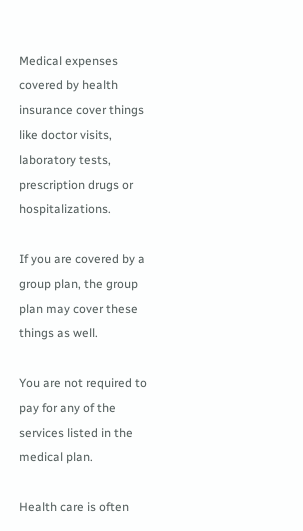Medical expenses covered by health insurance cover things like doctor visits, laboratory tests, prescription drugs or hospitalizations.

If you are covered by a group plan, the group plan may cover these things as well.

You are not required to pay for any of the services listed in the medical plan.

Health care is often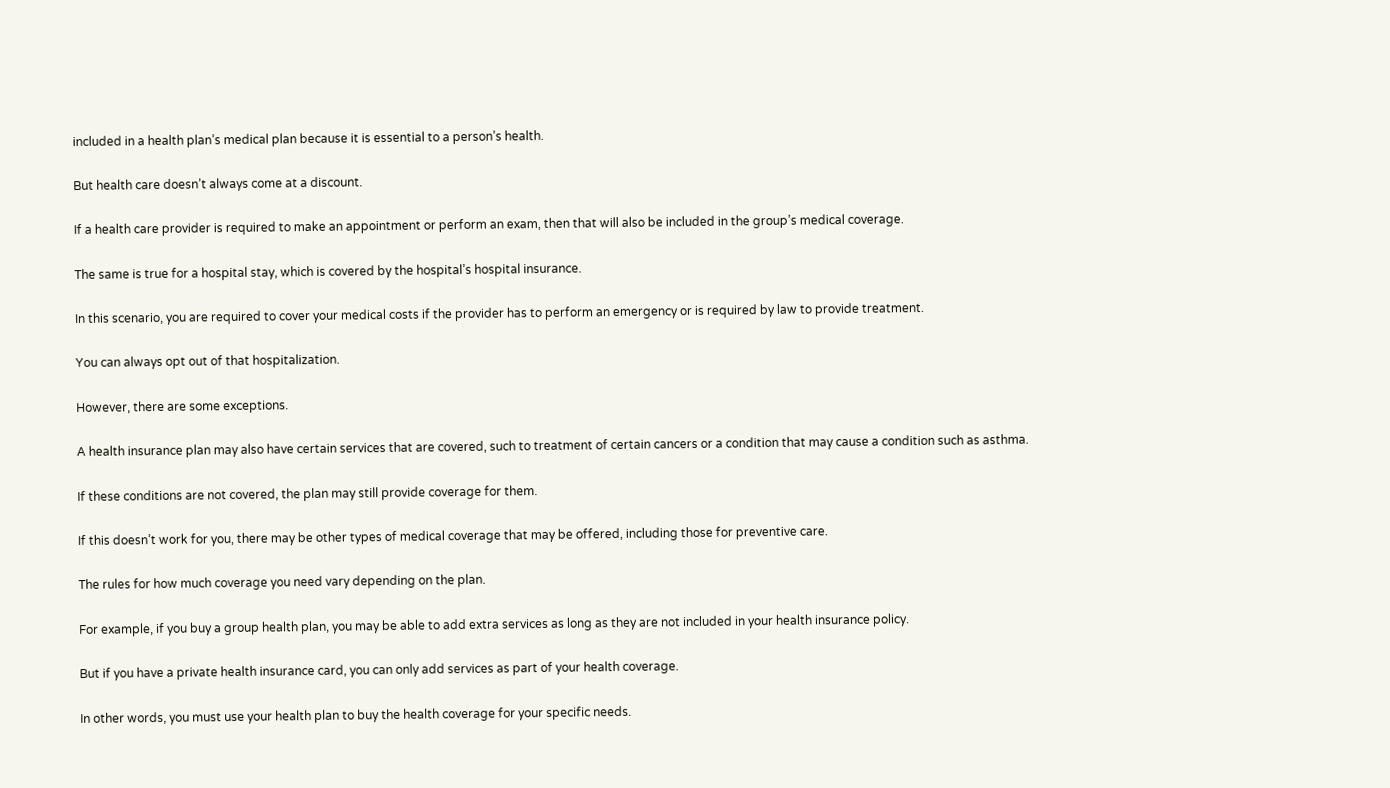included in a health plan’s medical plan because it is essential to a person’s health.

But health care doesn’t always come at a discount.

If a health care provider is required to make an appointment or perform an exam, then that will also be included in the group’s medical coverage.

The same is true for a hospital stay, which is covered by the hospital’s hospital insurance.

In this scenario, you are required to cover your medical costs if the provider has to perform an emergency or is required by law to provide treatment.

You can always opt out of that hospitalization.

However, there are some exceptions.

A health insurance plan may also have certain services that are covered, such to treatment of certain cancers or a condition that may cause a condition such as asthma.

If these conditions are not covered, the plan may still provide coverage for them.

If this doesn’t work for you, there may be other types of medical coverage that may be offered, including those for preventive care.

The rules for how much coverage you need vary depending on the plan.

For example, if you buy a group health plan, you may be able to add extra services as long as they are not included in your health insurance policy.

But if you have a private health insurance card, you can only add services as part of your health coverage.

In other words, you must use your health plan to buy the health coverage for your specific needs.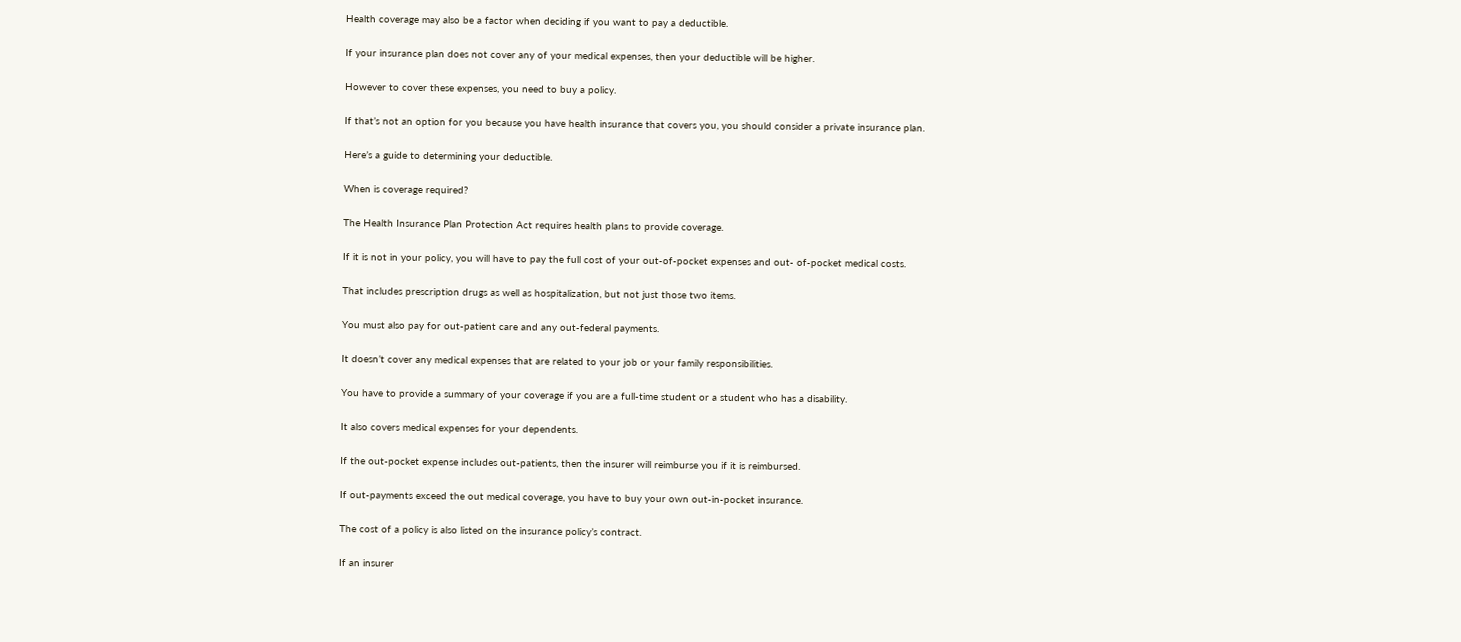Health coverage may also be a factor when deciding if you want to pay a deductible.

If your insurance plan does not cover any of your medical expenses, then your deductible will be higher.

However to cover these expenses, you need to buy a policy.

If that’s not an option for you because you have health insurance that covers you, you should consider a private insurance plan.

Here’s a guide to determining your deductible.

When is coverage required?

The Health Insurance Plan Protection Act requires health plans to provide coverage.

If it is not in your policy, you will have to pay the full cost of your out-of-pocket expenses and out- of-pocket medical costs.

That includes prescription drugs as well as hospitalization, but not just those two items.

You must also pay for out-patient care and any out-federal payments.

It doesn’t cover any medical expenses that are related to your job or your family responsibilities.

You have to provide a summary of your coverage if you are a full-time student or a student who has a disability.

It also covers medical expenses for your dependents.

If the out-pocket expense includes out-patients, then the insurer will reimburse you if it is reimbursed.

If out-payments exceed the out medical coverage, you have to buy your own out-in-pocket insurance.

The cost of a policy is also listed on the insurance policy’s contract.

If an insurer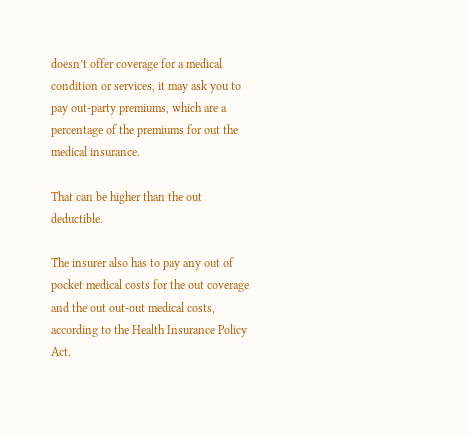doesn’t offer coverage for a medical condition or services, it may ask you to pay out-party premiums, which are a percentage of the premiums for out the medical insurance.

That can be higher than the out deductible.

The insurer also has to pay any out of pocket medical costs for the out coverage and the out out-out medical costs, according to the Health Insurance Policy Act.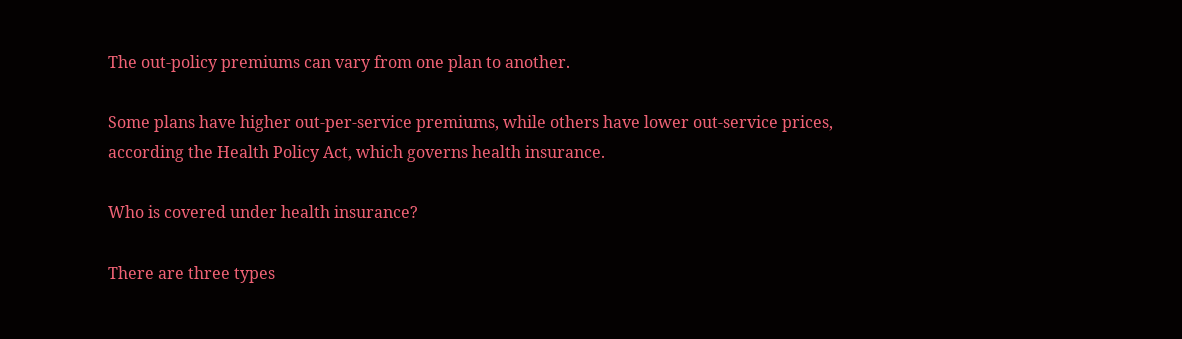The out-policy premiums can vary from one plan to another.

Some plans have higher out-per-service premiums, while others have lower out-service prices, according the Health Policy Act, which governs health insurance.

Who is covered under health insurance?

There are three types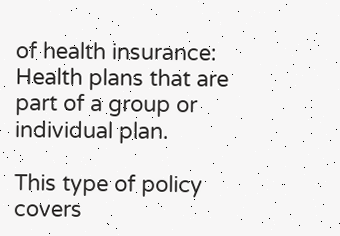of health insurance: Health plans that are part of a group or individual plan.

This type of policy covers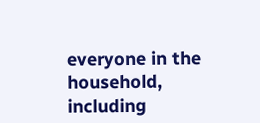everyone in the household, including